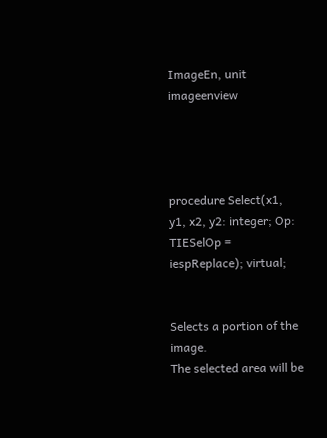ImageEn, unit imageenview




procedure Select(x1, y1, x2, y2: integer; Op: TIESelOp = iespReplace); virtual;


Selects a portion of the image.
The selected area will be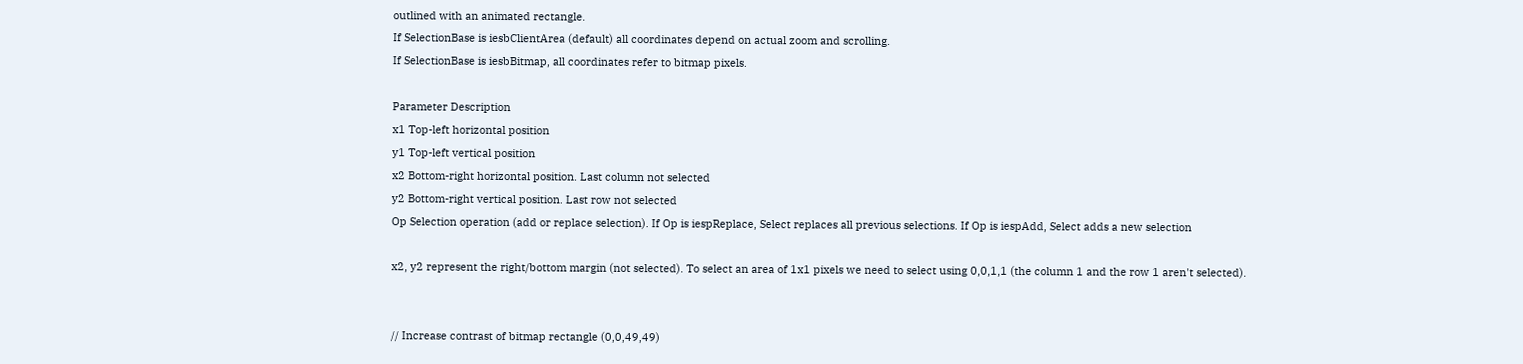outlined with an animated rectangle.
If SelectionBase is iesbClientArea (default) all coordinates depend on actual zoom and scrolling.
If SelectionBase is iesbBitmap, all coordinates refer to bitmap pixels.

Parameter Description
x1 Top-left horizontal position
y1 Top-left vertical position
x2 Bottom-right horizontal position. Last column not selected
y2 Bottom-right vertical position. Last row not selected
Op Selection operation (add or replace selection). If Op is iespReplace, Select replaces all previous selections. If Op is iespAdd, Select adds a new selection

x2, y2 represent the right/bottom margin (not selected). To select an area of 1x1 pixels we need to select using 0,0,1,1 (the column 1 and the row 1 aren't selected).


// Increase contrast of bitmap rectangle (0,0,49,49)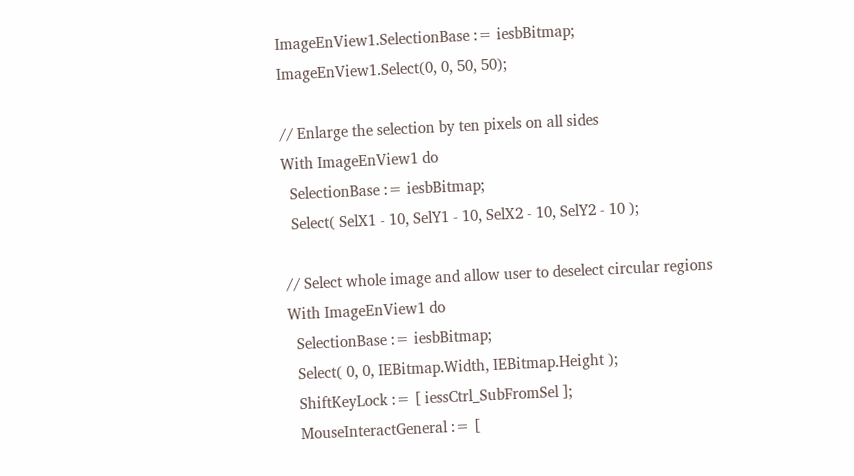ImageEnView1.SelectionBase := iesbBitmap;
ImageEnView1.Select(0, 0, 50, 50);

// Enlarge the selection by ten pixels on all sides
With ImageEnView1 do
  SelectionBase := iesbBitmap;
  Select( SelX1 - 10, SelY1 - 10, SelX2 - 10, SelY2 - 10 );

// Select whole image and allow user to deselect circular regions
With ImageEnView1 do
  SelectionBase := iesbBitmap;
  Select( 0, 0, IEBitmap.Width, IEBitmap.Height );
  ShiftKeyLock := [ iessCtrl_SubFromSel ];
  MouseInteractGeneral := [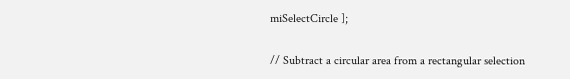miSelectCircle ];

// Subtract a circular area from a rectangular selection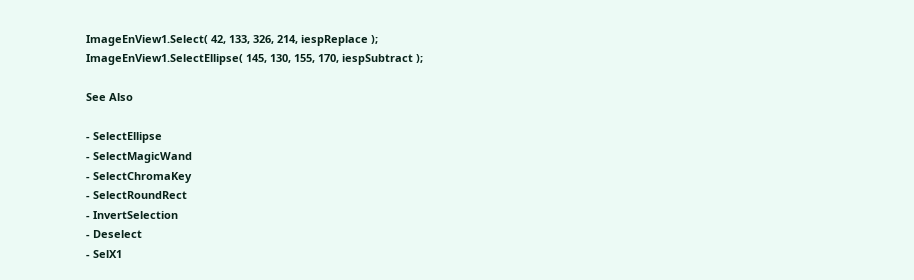ImageEnView1.Select( 42, 133, 326, 214, iespReplace );
ImageEnView1.SelectEllipse( 145, 130, 155, 170, iespSubtract );

See Also

- SelectEllipse
- SelectMagicWand
- SelectChromaKey
- SelectRoundRect
- InvertSelection
- Deselect
- SelX1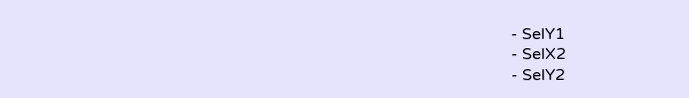- SelY1
- SelX2
- SelY2